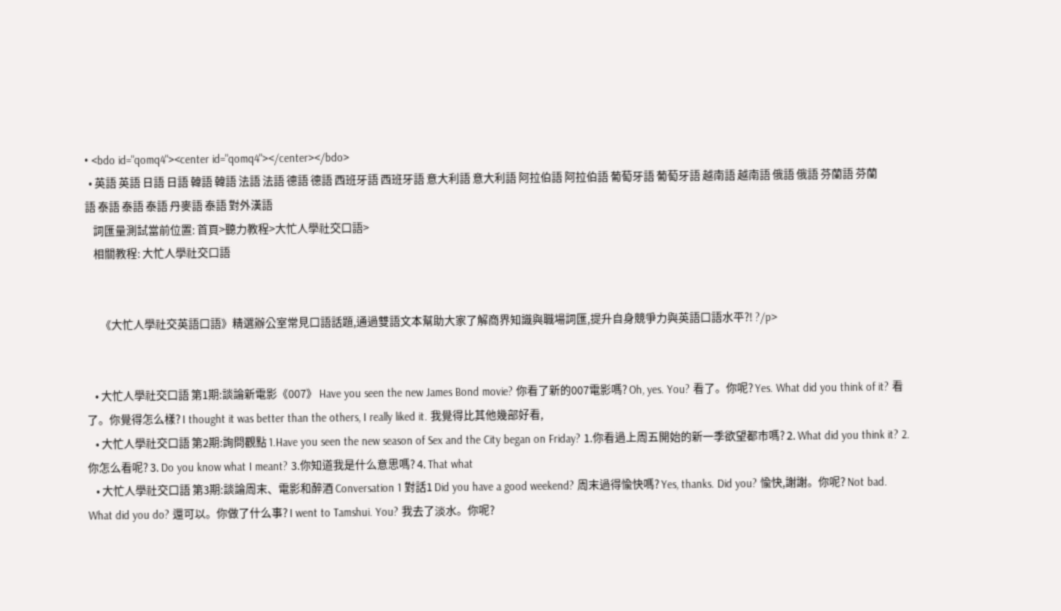• <bdo id="qomq4"><center id="qomq4"></center></bdo>
  • 英語 英語 日語 日語 韓語 韓語 法語 法語 德語 德語 西班牙語 西班牙語 意大利語 意大利語 阿拉伯語 阿拉伯語 葡萄牙語 葡萄牙語 越南語 越南語 俄語 俄語 芬蘭語 芬蘭語 泰語 泰語 泰語 丹麥語 泰語 對外漢語
    詞匯量測試當前位置: 首頁>聽力教程>大忙人學社交口語>
    相關教程: 大忙人學社交口語


       《大忙人學社交英語口語》精選辦公室常見口語話題,通過雙語文本幫助大家了解商界知識與職場詞匯,提升自身競爭力與英語口語水平?! ?/p>


    • 大忙人學社交口語 第1期:談論新電影《007》 Have you seen the new James Bond movie? 你看了新的007電影嗎? Oh, yes. You? 看了。你呢? Yes. What did you think of it? 看了。你覺得怎么樣? I thought it was better than the others, I really liked it. 我覺得比其他幾部好看,
    • 大忙人學社交口語 第2期:詢問觀點 1.Have you seen the new season of Sex and the City began on Friday? 1.你看過上周五開始的新一季欲望都市嗎? 2. What did you think it? 2.你怎么看呢? 3. Do you know what I meant? 3.你知道我是什么意思嗎? 4. That what
    • 大忙人學社交口語 第3期:談論周末、電影和醉酒 Conversation 1 對話1 Did you have a good weekend? 周末過得愉快嗎? Yes, thanks. Did you? 愉快,謝謝。你呢? Not bad. What did you do? 還可以。你做了什么事? I went to Tamshui. You? 我去了淡水。你呢?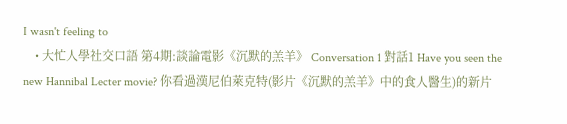I wasn't feeling to
    • 大忙人學社交口語 第4期:談論電影《沉默的羔羊》 Conversation 1 對話1 Have you seen the new Hannibal Lecter movie? 你看過漢尼伯萊克特(影片《沉默的羔羊》中的食人醫生)的新片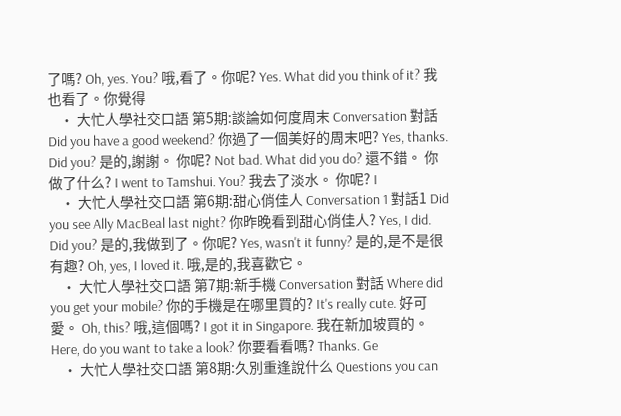了嗎? Oh, yes. You? 哦,看了。你呢? Yes. What did you think of it? 我也看了。你覺得
    • 大忙人學社交口語 第5期:談論如何度周末 Conversation 對話 Did you have a good weekend? 你過了一個美好的周末吧? Yes, thanks. Did you? 是的,謝謝。 你呢? Not bad. What did you do? 還不錯。 你做了什么? I went to Tamshui. You? 我去了淡水。 你呢? I
    • 大忙人學社交口語 第6期:甜心俏佳人 Conversation 1 對話1 Did you see Ally MacBeal last night? 你昨晚看到甜心俏佳人? Yes, I did. Did you? 是的,我做到了。你呢? Yes, wasn't it funny? 是的,是不是很有趣? Oh, yes, I loved it. 哦,是的,我喜歡它。
    • 大忙人學社交口語 第7期:新手機 Conversation 對話 Where did you get your mobile? 你的手機是在哪里買的? It's really cute. 好可愛。 Oh, this? 哦,這個嗎? I got it in Singapore. 我在新加坡買的。 Here, do you want to take a look? 你要看看嗎? Thanks. Ge
    • 大忙人學社交口語 第8期:久別重逢說什么 Questions you can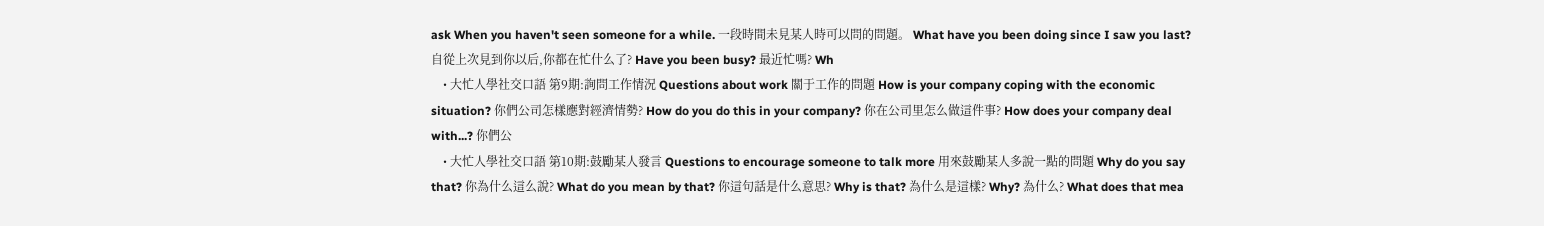ask When you haven't seen someone for a while. 一段時間未見某人時可以問的問題。 What have you been doing since I saw you last? 自從上次見到你以后,你都在忙什么了? Have you been busy? 最近忙嗎? Wh
    • 大忙人學社交口語 第9期:詢問工作情況 Questions about work 關于工作的問題 How is your company coping with the economic situation? 你們公司怎樣應對經濟情勢? How do you do this in your company? 你在公司里怎么做這件事? How does your company deal with...? 你們公
    • 大忙人學社交口語 第10期:鼓勵某人發言 Questions to encourage someone to talk more 用來鼓勵某人多說一點的問題 Why do you say that? 你為什么這么說? What do you mean by that? 你這句話是什么意思? Why is that? 為什么是這樣? Why? 為什么? What does that mea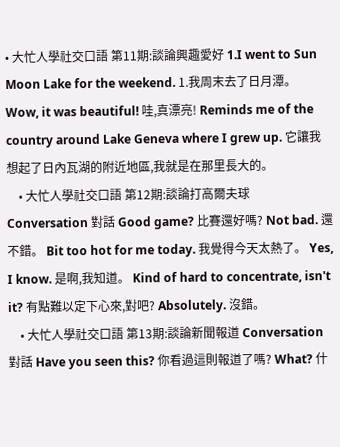• 大忙人學社交口語 第11期:談論興趣愛好 1.I went to Sun Moon Lake for the weekend. 1.我周末去了日月潭。 Wow, it was beautiful! 哇,真漂亮! Reminds me of the country around Lake Geneva where I grew up. 它讓我想起了日內瓦湖的附近地區,我就是在那里長大的。
    • 大忙人學社交口語 第12期:談論打高爾夫球 Conversation 對話 Good game? 比賽還好嗎? Not bad. 還不錯。 Bit too hot for me today. 我覺得今天太熱了。 Yes, I know. 是啊,我知道。 Kind of hard to concentrate, isn't it? 有點難以定下心來,對吧? Absolutely. 沒錯。
    • 大忙人學社交口語 第13期:談論新聞報道 Conversation 對話 Have you seen this? 你看過這則報道了嗎? What? 什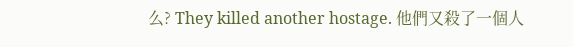么? They killed another hostage. 他們又殺了一個人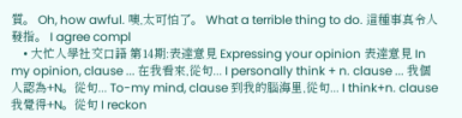質。 Oh, how awful. 噢,太可怕了。 What a terrible thing to do. 這種事真令人發指。 I agree compl
    • 大忙人學社交口語 第14期:表達意見 Expressing your opinion 表達意見 In my opinion, clause ... 在我看來,從句... I personally think + n. clause ... 我個人認為+N。從句... To-my mind, clause 到我的腦海里,從句... I think+n. clause 我覺得+N。從句 I reckon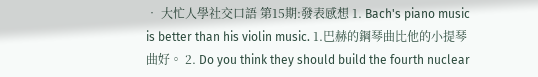• 大忙人學社交口語 第15期:發表感想 1. Bach's piano music is better than his violin music. 1.巴赫的鋼琴曲比他的小提琴曲好。 2. Do you think they should build the fourth nuclear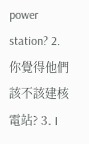power station? 2.你覺得他們該不該建核電站? 3. I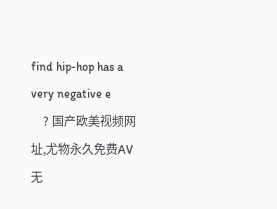find hip-hop has a very negative e
    ? 国产欧美视频网址,尤物永久免费AV无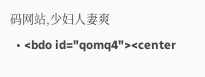码网站,少妇人妻爽
  • <bdo id="qomq4"><center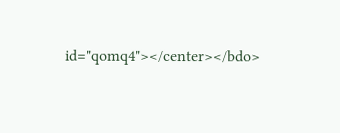id="qomq4"></center></bdo>